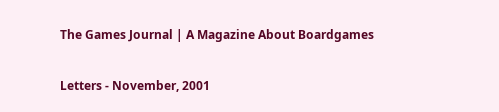The Games Journal | A Magazine About Boardgames

Letters - November, 2001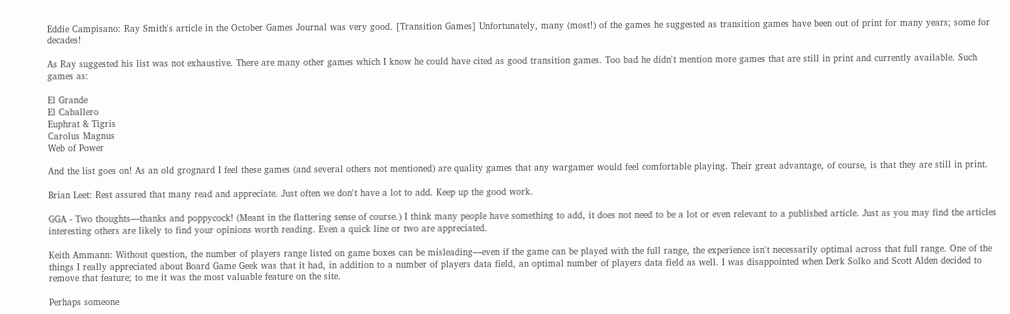Eddie Campisano: Ray Smith's article in the October Games Journal was very good. [Transition Games] Unfortunately, many (most!) of the games he suggested as transition games have been out of print for many years; some for decades!

As Ray suggested his list was not exhaustive. There are many other games which I know he could have cited as good transition games. Too bad he didn't mention more games that are still in print and currently available. Such games as:

El Grande
El Caballero
Euphrat & Tigris
Carolus Magnus
Web of Power

And the list goes on! As an old grognard I feel these games (and several others not mentioned) are quality games that any wargamer would feel comfortable playing. Their great advantage, of course, is that they are still in print.

Brian Leet: Rest assured that many read and appreciate. Just often we don't have a lot to add. Keep up the good work.

GGA - Two thoughts—thanks and poppycock! (Meant in the flattering sense of course.) I think many people have something to add, it does not need to be a lot or even relevant to a published article. Just as you may find the articles interesting others are likely to find your opinions worth reading. Even a quick line or two are appreciated.

Keith Ammann: Without question, the number of players range listed on game boxes can be misleading—even if the game can be played with the full range, the experience isn't necessarily optimal across that full range. One of the things I really appreciated about Board Game Geek was that it had, in addition to a number of players data field, an optimal number of players data field as well. I was disappointed when Derk Solko and Scott Alden decided to remove that feature; to me it was the most valuable feature on the site.

Perhaps someone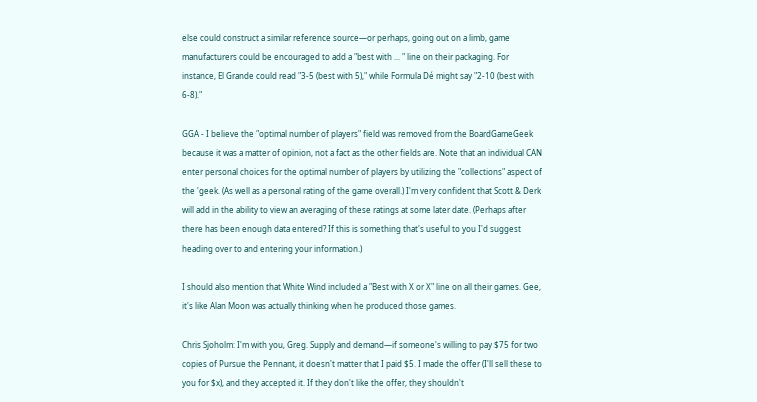else could construct a similar reference source—or perhaps, going out on a limb, game manufacturers could be encouraged to add a "best with ... " line on their packaging. For instance, El Grande could read "3-5 (best with 5)," while Formula Dé might say "2-10 (best with 6-8)."

GGA - I believe the "optimal number of players" field was removed from the BoardGameGeek because it was a matter of opinion, not a fact as the other fields are. Note that an individual CAN enter personal choices for the optimal number of players by utilizing the "collections" aspect of the 'geek. (As well as a personal rating of the game overall.) I'm very confident that Scott & Derk will add in the ability to view an averaging of these ratings at some later date. (Perhaps after there has been enough data entered? If this is something that's useful to you I'd suggest heading over to and entering your information.)

I should also mention that White Wind included a "Best with X or X" line on all their games. Gee, it's like Alan Moon was actually thinking when he produced those games.

Chris Sjoholm: I'm with you, Greg. Supply and demand—if someone's willing to pay $75 for two copies of Pursue the Pennant, it doesn't matter that I paid $5. I made the offer (I'll sell these to you for $x), and they accepted it. If they don't like the offer, they shouldn't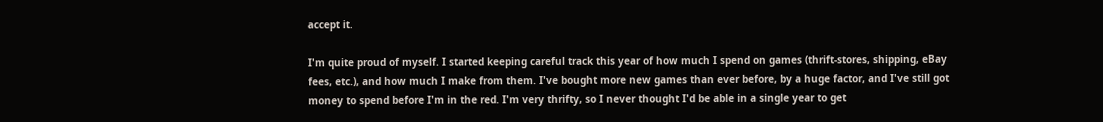accept it.

I'm quite proud of myself. I started keeping careful track this year of how much I spend on games (thrift-stores, shipping, eBay fees, etc.), and how much I make from them. I've bought more new games than ever before, by a huge factor, and I've still got money to spend before I'm in the red. I'm very thrifty, so I never thought I'd be able in a single year to get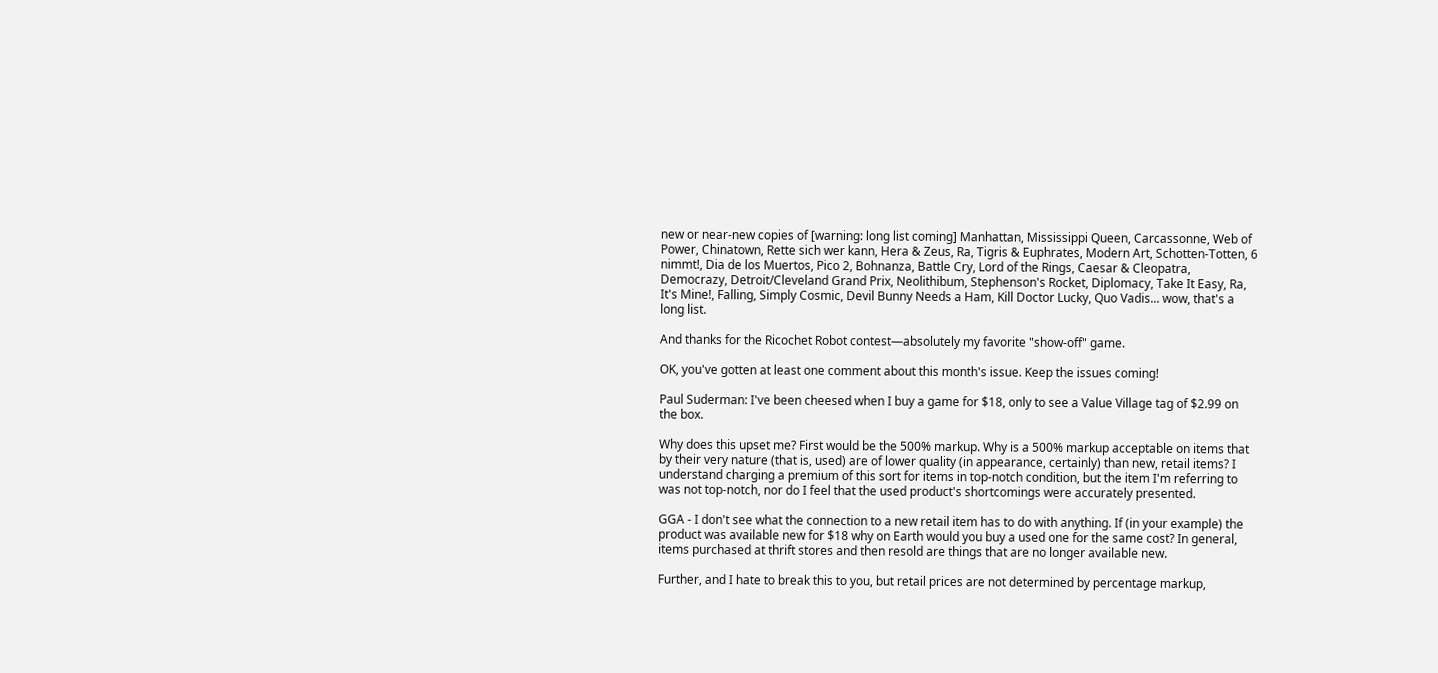new or near-new copies of [warning: long list coming] Manhattan, Mississippi Queen, Carcassonne, Web of Power, Chinatown, Rette sich wer kann, Hera & Zeus, Ra, Tigris & Euphrates, Modern Art, Schotten-Totten, 6 nimmt!, Dia de los Muertos, Pico 2, Bohnanza, Battle Cry, Lord of the Rings, Caesar & Cleopatra, Democrazy, Detroit/Cleveland Grand Prix, Neolithibum, Stephenson's Rocket, Diplomacy, Take It Easy, Ra, It's Mine!, Falling, Simply Cosmic, Devil Bunny Needs a Ham, Kill Doctor Lucky, Quo Vadis... wow, that's a long list.

And thanks for the Ricochet Robot contest—absolutely my favorite "show-off" game.

OK, you've gotten at least one comment about this month's issue. Keep the issues coming!

Paul Suderman: I've been cheesed when I buy a game for $18, only to see a Value Village tag of $2.99 on the box.

Why does this upset me? First would be the 500% markup. Why is a 500% markup acceptable on items that by their very nature (that is, used) are of lower quality (in appearance, certainly) than new, retail items? I understand charging a premium of this sort for items in top-notch condition, but the item I'm referring to was not top-notch, nor do I feel that the used product's shortcomings were accurately presented.

GGA - I don't see what the connection to a new retail item has to do with anything. If (in your example) the product was available new for $18 why on Earth would you buy a used one for the same cost? In general, items purchased at thrift stores and then resold are things that are no longer available new.

Further, and I hate to break this to you, but retail prices are not determined by percentage markup,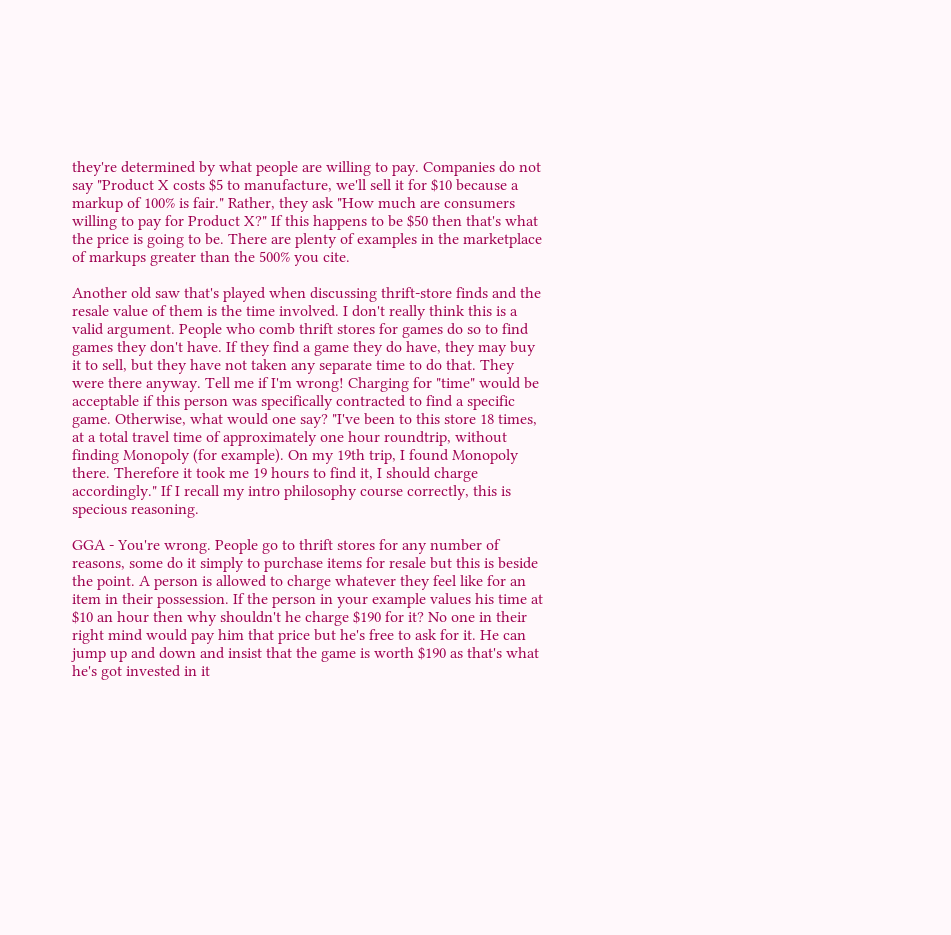they're determined by what people are willing to pay. Companies do not say "Product X costs $5 to manufacture, we'll sell it for $10 because a markup of 100% is fair." Rather, they ask "How much are consumers willing to pay for Product X?" If this happens to be $50 then that's what the price is going to be. There are plenty of examples in the marketplace of markups greater than the 500% you cite.

Another old saw that's played when discussing thrift-store finds and the resale value of them is the time involved. I don't really think this is a valid argument. People who comb thrift stores for games do so to find games they don't have. If they find a game they do have, they may buy it to sell, but they have not taken any separate time to do that. They were there anyway. Tell me if I'm wrong! Charging for "time" would be acceptable if this person was specifically contracted to find a specific game. Otherwise, what would one say? "I've been to this store 18 times, at a total travel time of approximately one hour roundtrip, without finding Monopoly (for example). On my 19th trip, I found Monopoly there. Therefore it took me 19 hours to find it, I should charge accordingly." If I recall my intro philosophy course correctly, this is specious reasoning.

GGA - You're wrong. People go to thrift stores for any number of reasons, some do it simply to purchase items for resale but this is beside the point. A person is allowed to charge whatever they feel like for an item in their possession. If the person in your example values his time at $10 an hour then why shouldn't he charge $190 for it? No one in their right mind would pay him that price but he's free to ask for it. He can jump up and down and insist that the game is worth $190 as that's what he's got invested in it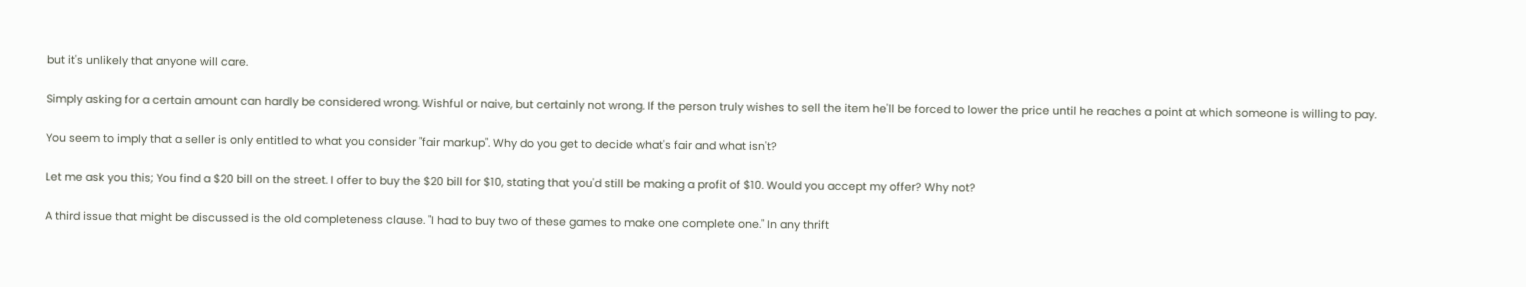but it's unlikely that anyone will care.

Simply asking for a certain amount can hardly be considered wrong. Wishful or naive, but certainly not wrong. If the person truly wishes to sell the item he'll be forced to lower the price until he reaches a point at which someone is willing to pay.

You seem to imply that a seller is only entitled to what you consider "fair markup". Why do you get to decide what's fair and what isn't?

Let me ask you this; You find a $20 bill on the street. I offer to buy the $20 bill for $10, stating that you'd still be making a profit of $10. Would you accept my offer? Why not?

A third issue that might be discussed is the old completeness clause. "I had to buy two of these games to make one complete one." In any thrift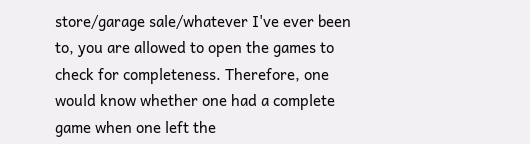store/garage sale/whatever I've ever been to, you are allowed to open the games to check for completeness. Therefore, one would know whether one had a complete game when one left the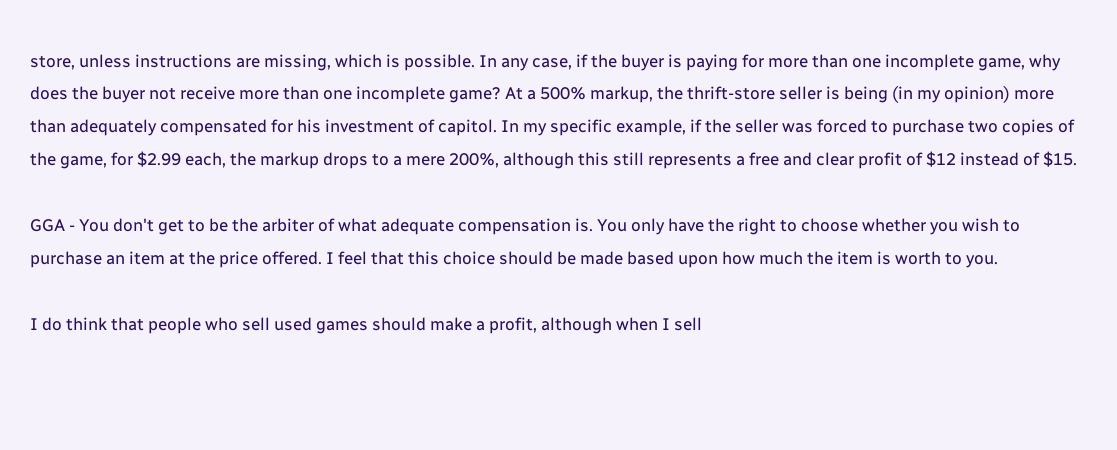store, unless instructions are missing, which is possible. In any case, if the buyer is paying for more than one incomplete game, why does the buyer not receive more than one incomplete game? At a 500% markup, the thrift-store seller is being (in my opinion) more than adequately compensated for his investment of capitol. In my specific example, if the seller was forced to purchase two copies of the game, for $2.99 each, the markup drops to a mere 200%, although this still represents a free and clear profit of $12 instead of $15.

GGA - You don't get to be the arbiter of what adequate compensation is. You only have the right to choose whether you wish to purchase an item at the price offered. I feel that this choice should be made based upon how much the item is worth to you.

I do think that people who sell used games should make a profit, although when I sell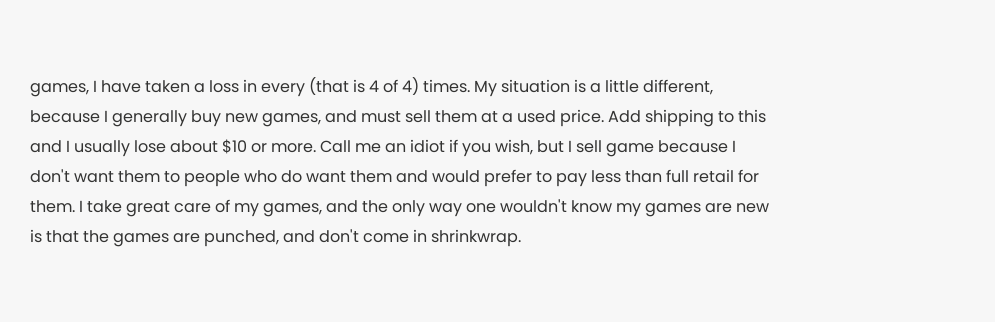games, I have taken a loss in every (that is 4 of 4) times. My situation is a little different, because I generally buy new games, and must sell them at a used price. Add shipping to this and I usually lose about $10 or more. Call me an idiot if you wish, but I sell game because I don't want them to people who do want them and would prefer to pay less than full retail for them. I take great care of my games, and the only way one wouldn't know my games are new is that the games are punched, and don't come in shrinkwrap.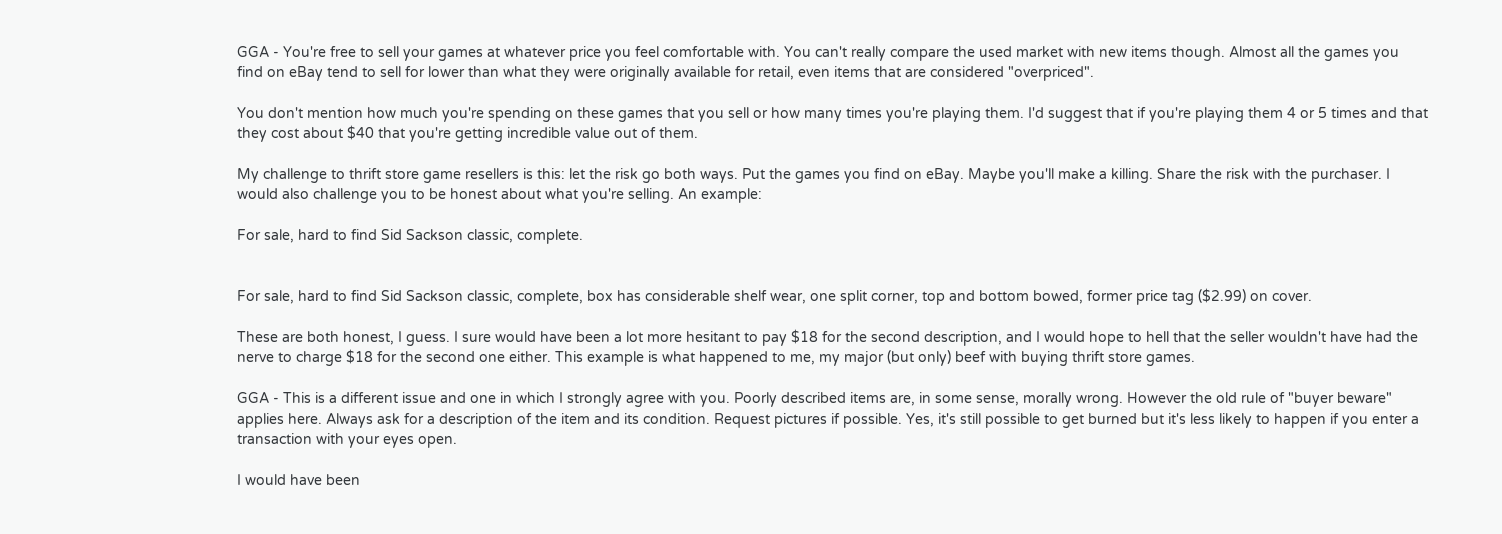GGA - You're free to sell your games at whatever price you feel comfortable with. You can't really compare the used market with new items though. Almost all the games you find on eBay tend to sell for lower than what they were originally available for retail, even items that are considered "overpriced".

You don't mention how much you're spending on these games that you sell or how many times you're playing them. I'd suggest that if you're playing them 4 or 5 times and that they cost about $40 that you're getting incredible value out of them.

My challenge to thrift store game resellers is this: let the risk go both ways. Put the games you find on eBay. Maybe you'll make a killing. Share the risk with the purchaser. I would also challenge you to be honest about what you're selling. An example:

For sale, hard to find Sid Sackson classic, complete.


For sale, hard to find Sid Sackson classic, complete, box has considerable shelf wear, one split corner, top and bottom bowed, former price tag ($2.99) on cover.

These are both honest, I guess. I sure would have been a lot more hesitant to pay $18 for the second description, and I would hope to hell that the seller wouldn't have had the nerve to charge $18 for the second one either. This example is what happened to me, my major (but only) beef with buying thrift store games.

GGA - This is a different issue and one in which I strongly agree with you. Poorly described items are, in some sense, morally wrong. However the old rule of "buyer beware" applies here. Always ask for a description of the item and its condition. Request pictures if possible. Yes, it's still possible to get burned but it's less likely to happen if you enter a transaction with your eyes open.

I would have been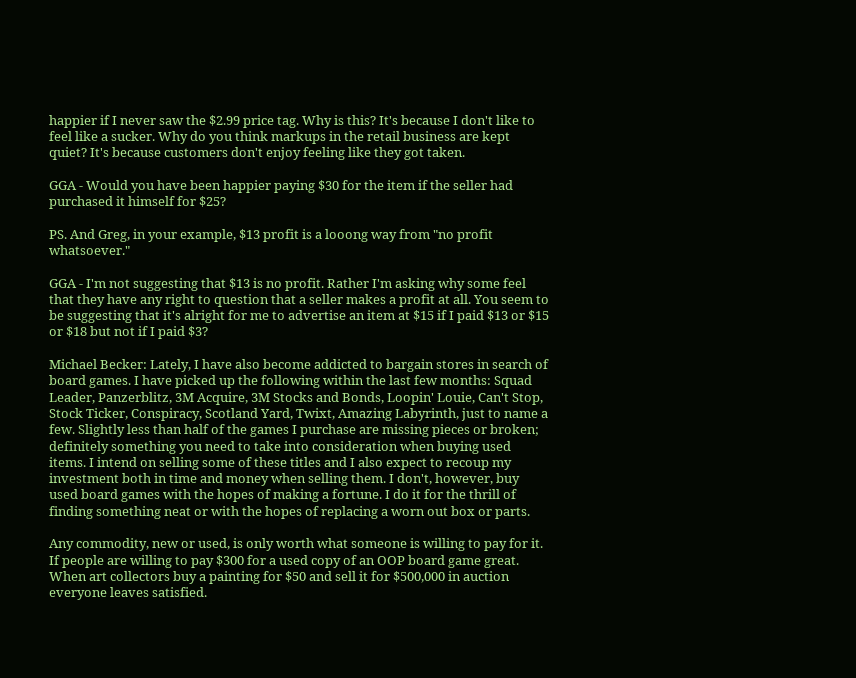happier if I never saw the $2.99 price tag. Why is this? It's because I don't like to feel like a sucker. Why do you think markups in the retail business are kept quiet? It's because customers don't enjoy feeling like they got taken.

GGA - Would you have been happier paying $30 for the item if the seller had purchased it himself for $25?

PS. And Greg, in your example, $13 profit is a looong way from "no profit whatsoever."

GGA - I'm not suggesting that $13 is no profit. Rather I'm asking why some feel that they have any right to question that a seller makes a profit at all. You seem to be suggesting that it's alright for me to advertise an item at $15 if I paid $13 or $15 or $18 but not if I paid $3?

Michael Becker: Lately, I have also become addicted to bargain stores in search of board games. I have picked up the following within the last few months: Squad Leader, Panzerblitz, 3M Acquire, 3M Stocks and Bonds, Loopin' Louie, Can't Stop, Stock Ticker, Conspiracy, Scotland Yard, Twixt, Amazing Labyrinth, just to name a few. Slightly less than half of the games I purchase are missing pieces or broken; definitely something you need to take into consideration when buying used items. I intend on selling some of these titles and I also expect to recoup my investment both in time and money when selling them. I don't, however, buy used board games with the hopes of making a fortune. I do it for the thrill of finding something neat or with the hopes of replacing a worn out box or parts.

Any commodity, new or used, is only worth what someone is willing to pay for it. If people are willing to pay $300 for a used copy of an OOP board game great. When art collectors buy a painting for $50 and sell it for $500,000 in auction everyone leaves satisfied.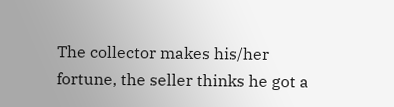The collector makes his/her fortune, the seller thinks he got a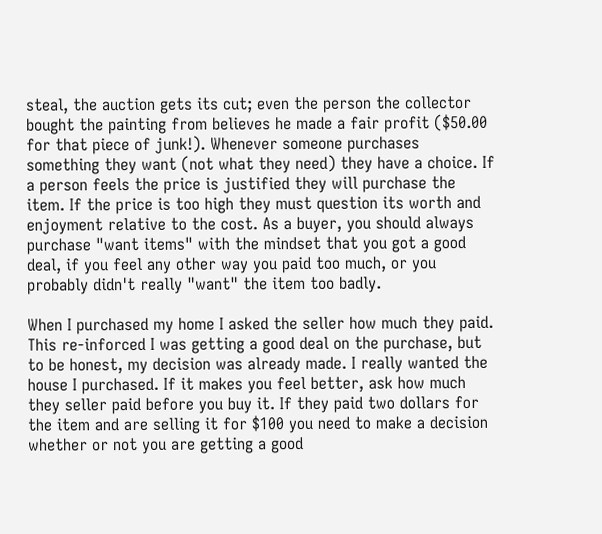steal, the auction gets its cut; even the person the collector bought the painting from believes he made a fair profit ($50.00 for that piece of junk!). Whenever someone purchases something they want (not what they need) they have a choice. If a person feels the price is justified they will purchase the item. If the price is too high they must question its worth and enjoyment relative to the cost. As a buyer, you should always purchase "want items" with the mindset that you got a good deal, if you feel any other way you paid too much, or you probably didn't really "want" the item too badly.

When I purchased my home I asked the seller how much they paid. This re-inforced I was getting a good deal on the purchase, but to be honest, my decision was already made. I really wanted the house I purchased. If it makes you feel better, ask how much they seller paid before you buy it. If they paid two dollars for the item and are selling it for $100 you need to make a decision whether or not you are getting a good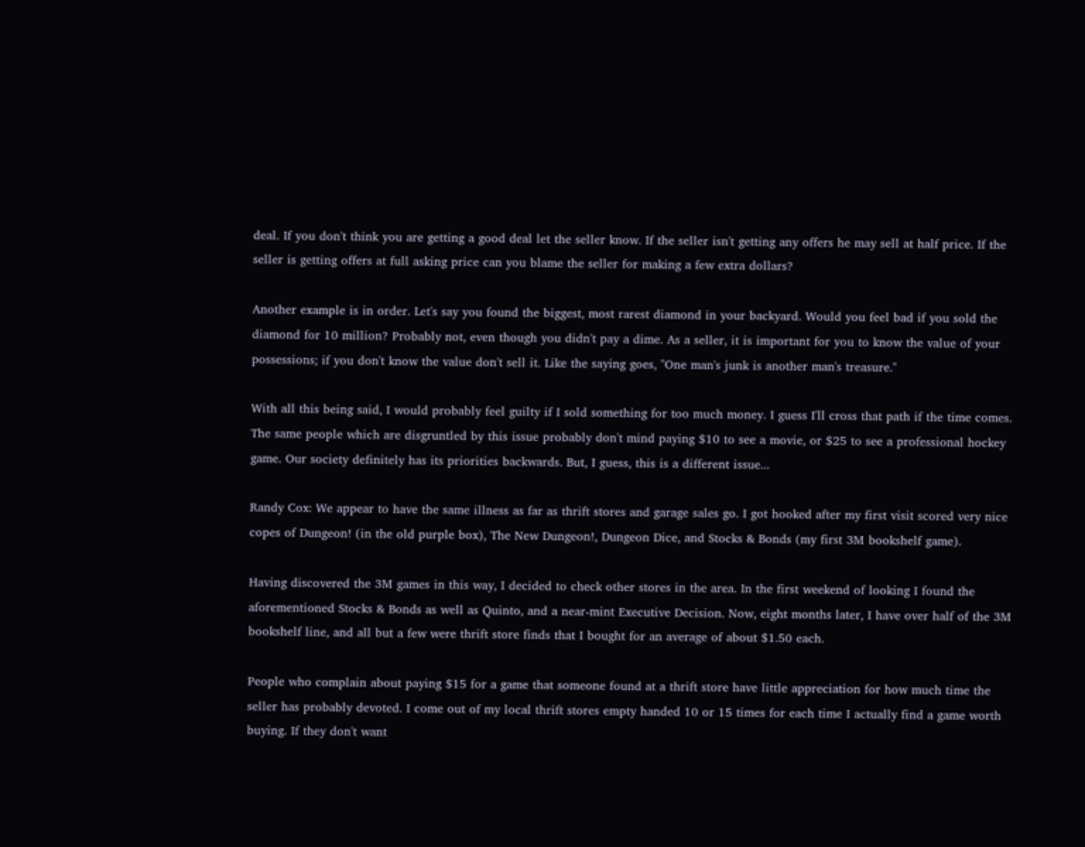deal. If you don't think you are getting a good deal let the seller know. If the seller isn't getting any offers he may sell at half price. If the seller is getting offers at full asking price can you blame the seller for making a few extra dollars?

Another example is in order. Let's say you found the biggest, most rarest diamond in your backyard. Would you feel bad if you sold the diamond for 10 million? Probably not, even though you didn't pay a dime. As a seller, it is important for you to know the value of your possessions; if you don't know the value don't sell it. Like the saying goes, "One man's junk is another man's treasure."

With all this being said, I would probably feel guilty if I sold something for too much money. I guess I'll cross that path if the time comes. The same people which are disgruntled by this issue probably don't mind paying $10 to see a movie, or $25 to see a professional hockey game. Our society definitely has its priorities backwards. But, I guess, this is a different issue...

Randy Cox: We appear to have the same illness as far as thrift stores and garage sales go. I got hooked after my first visit scored very nice copes of Dungeon! (in the old purple box), The New Dungeon!, Dungeon Dice, and Stocks & Bonds (my first 3M bookshelf game).

Having discovered the 3M games in this way, I decided to check other stores in the area. In the first weekend of looking I found the aforementioned Stocks & Bonds as well as Quinto, and a near-mint Executive Decision. Now, eight months later, I have over half of the 3M bookshelf line, and all but a few were thrift store finds that I bought for an average of about $1.50 each.

People who complain about paying $15 for a game that someone found at a thrift store have little appreciation for how much time the seller has probably devoted. I come out of my local thrift stores empty handed 10 or 15 times for each time I actually find a game worth buying. If they don't want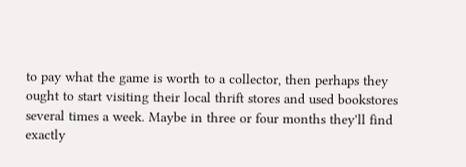to pay what the game is worth to a collector, then perhaps they ought to start visiting their local thrift stores and used bookstores several times a week. Maybe in three or four months they'll find exactly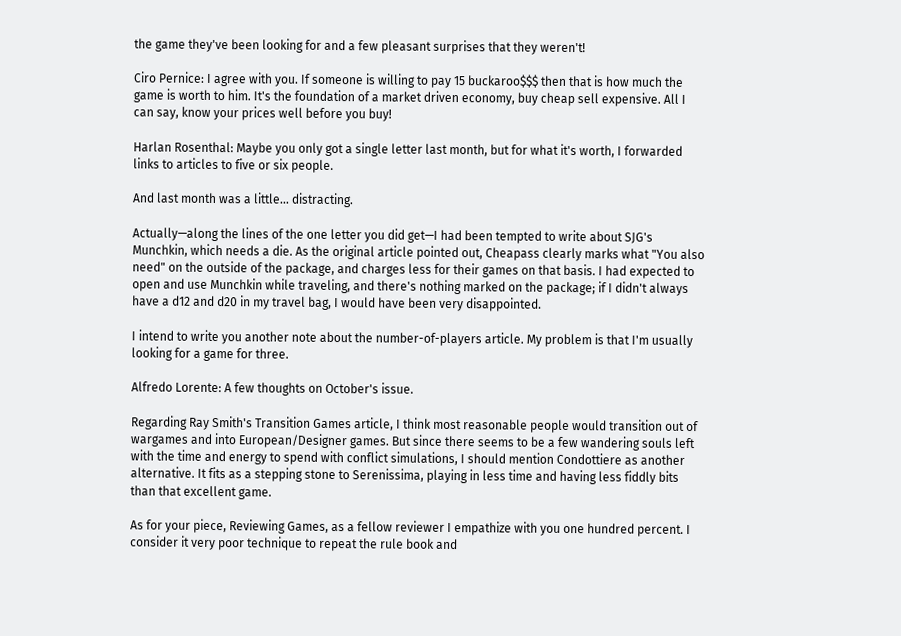the game they've been looking for and a few pleasant surprises that they weren't!

Ciro Pernice: I agree with you. If someone is willing to pay 15 buckaroo$$$ then that is how much the game is worth to him. It's the foundation of a market driven economy, buy cheap sell expensive. All I can say, know your prices well before you buy!

Harlan Rosenthal: Maybe you only got a single letter last month, but for what it's worth, I forwarded links to articles to five or six people.

And last month was a little... distracting.

Actually—along the lines of the one letter you did get—I had been tempted to write about SJG's Munchkin, which needs a die. As the original article pointed out, Cheapass clearly marks what "You also need" on the outside of the package, and charges less for their games on that basis. I had expected to open and use Munchkin while traveling, and there's nothing marked on the package; if I didn't always have a d12 and d20 in my travel bag, I would have been very disappointed.

I intend to write you another note about the number-of-players article. My problem is that I'm usually looking for a game for three.

Alfredo Lorente: A few thoughts on October's issue.

Regarding Ray Smith's Transition Games article, I think most reasonable people would transition out of wargames and into European/Designer games. But since there seems to be a few wandering souls left with the time and energy to spend with conflict simulations, I should mention Condottiere as another alternative. It fits as a stepping stone to Serenissima, playing in less time and having less fiddly bits than that excellent game.

As for your piece, Reviewing Games, as a fellow reviewer I empathize with you one hundred percent. I consider it very poor technique to repeat the rule book and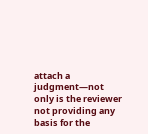attach a judgment—not only is the reviewer not providing any basis for the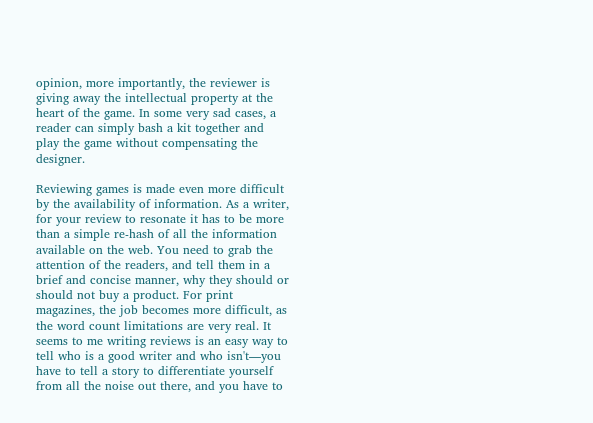opinion, more importantly, the reviewer is giving away the intellectual property at the heart of the game. In some very sad cases, a reader can simply bash a kit together and play the game without compensating the designer.

Reviewing games is made even more difficult by the availability of information. As a writer, for your review to resonate it has to be more than a simple re-hash of all the information available on the web. You need to grab the attention of the readers, and tell them in a brief and concise manner, why they should or should not buy a product. For print magazines, the job becomes more difficult, as the word count limitations are very real. It seems to me writing reviews is an easy way to tell who is a good writer and who isn't—you have to tell a story to differentiate yourself from all the noise out there, and you have to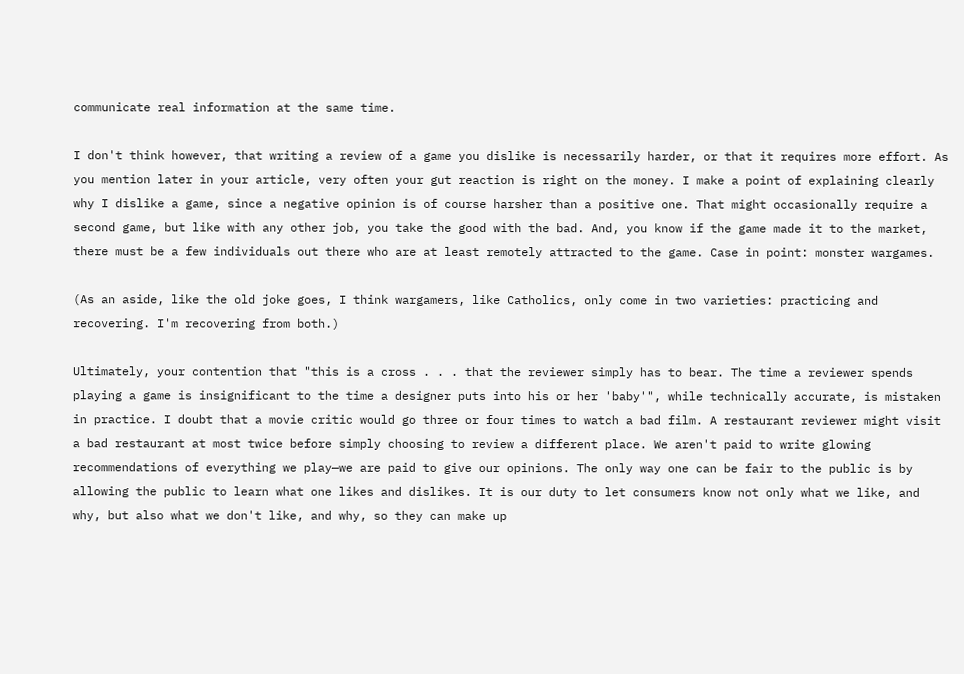communicate real information at the same time.

I don't think however, that writing a review of a game you dislike is necessarily harder, or that it requires more effort. As you mention later in your article, very often your gut reaction is right on the money. I make a point of explaining clearly why I dislike a game, since a negative opinion is of course harsher than a positive one. That might occasionally require a second game, but like with any other job, you take the good with the bad. And, you know if the game made it to the market, there must be a few individuals out there who are at least remotely attracted to the game. Case in point: monster wargames.

(As an aside, like the old joke goes, I think wargamers, like Catholics, only come in two varieties: practicing and recovering. I'm recovering from both.)

Ultimately, your contention that "this is a cross . . . that the reviewer simply has to bear. The time a reviewer spends playing a game is insignificant to the time a designer puts into his or her 'baby'", while technically accurate, is mistaken in practice. I doubt that a movie critic would go three or four times to watch a bad film. A restaurant reviewer might visit a bad restaurant at most twice before simply choosing to review a different place. We aren't paid to write glowing recommendations of everything we play—we are paid to give our opinions. The only way one can be fair to the public is by allowing the public to learn what one likes and dislikes. It is our duty to let consumers know not only what we like, and why, but also what we don't like, and why, so they can make up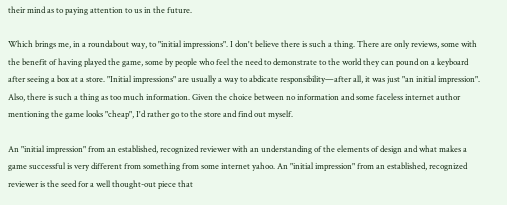their mind as to paying attention to us in the future.

Which brings me, in a roundabout way, to "initial impressions". I don't believe there is such a thing. There are only reviews, some with the benefit of having played the game, some by people who feel the need to demonstrate to the world they can pound on a keyboard after seeing a box at a store. "Initial impressions" are usually a way to abdicate responsibility—after all, it was just "an initial impression". Also, there is such a thing as too much information. Given the choice between no information and some faceless internet author mentioning the game looks "cheap", I'd rather go to the store and find out myself.

An "initial impression" from an established, recognized reviewer with an understanding of the elements of design and what makes a game successful is very different from something from some internet yahoo. An "initial impression" from an established, recognized reviewer is the seed for a well thought-out piece that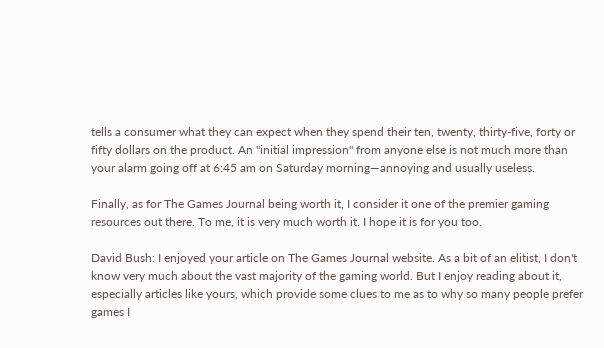tells a consumer what they can expect when they spend their ten, twenty, thirty-five, forty or fifty dollars on the product. An "initial impression" from anyone else is not much more than your alarm going off at 6:45 am on Saturday morning—annoying and usually useless.

Finally, as for The Games Journal being worth it, I consider it one of the premier gaming resources out there. To me, it is very much worth it. I hope it is for you too.

David Bush: I enjoyed your article on The Games Journal website. As a bit of an elitist, I don't know very much about the vast majority of the gaming world. But I enjoy reading about it, especially articles like yours, which provide some clues to me as to why so many people prefer games I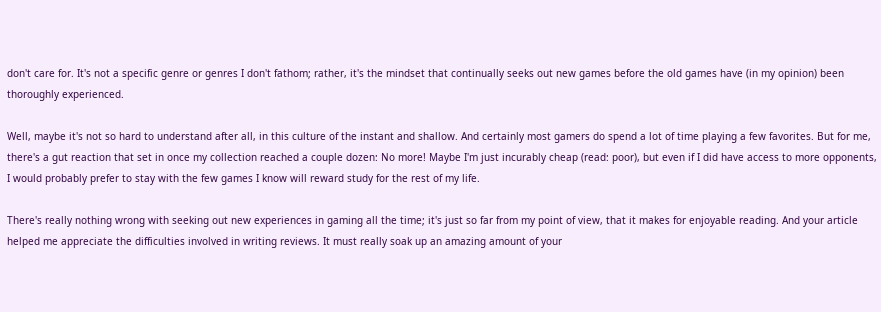don't care for. It's not a specific genre or genres I don't fathom; rather, it's the mindset that continually seeks out new games before the old games have (in my opinion) been thoroughly experienced.

Well, maybe it's not so hard to understand after all, in this culture of the instant and shallow. And certainly most gamers do spend a lot of time playing a few favorites. But for me, there's a gut reaction that set in once my collection reached a couple dozen: No more! Maybe I'm just incurably cheap (read: poor), but even if I did have access to more opponents, I would probably prefer to stay with the few games I know will reward study for the rest of my life.

There's really nothing wrong with seeking out new experiences in gaming all the time; it's just so far from my point of view, that it makes for enjoyable reading. And your article helped me appreciate the difficulties involved in writing reviews. It must really soak up an amazing amount of your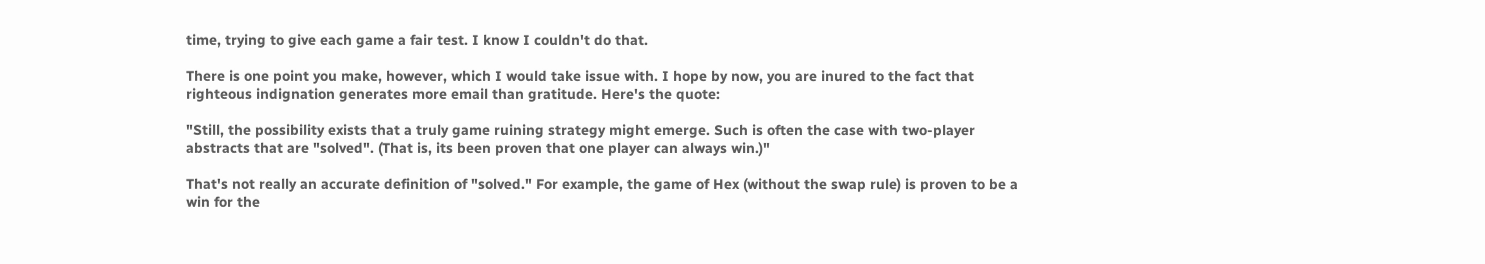time, trying to give each game a fair test. I know I couldn't do that.

There is one point you make, however, which I would take issue with. I hope by now, you are inured to the fact that righteous indignation generates more email than gratitude. Here's the quote:

"Still, the possibility exists that a truly game ruining strategy might emerge. Such is often the case with two-player abstracts that are "solved". (That is, its been proven that one player can always win.)"

That's not really an accurate definition of "solved." For example, the game of Hex (without the swap rule) is proven to be a win for the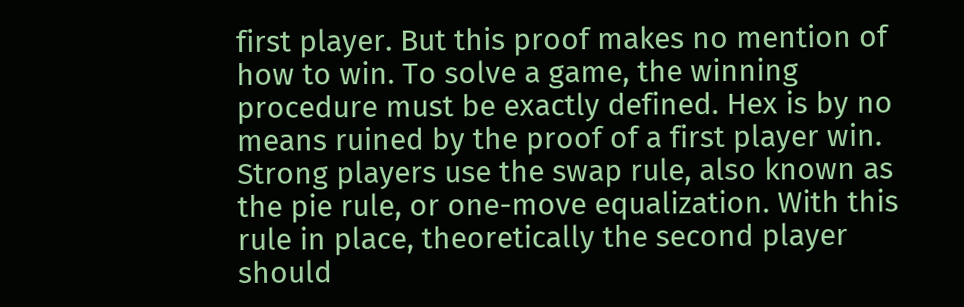first player. But this proof makes no mention of how to win. To solve a game, the winning procedure must be exactly defined. Hex is by no means ruined by the proof of a first player win. Strong players use the swap rule, also known as the pie rule, or one-move equalization. With this rule in place, theoretically the second player should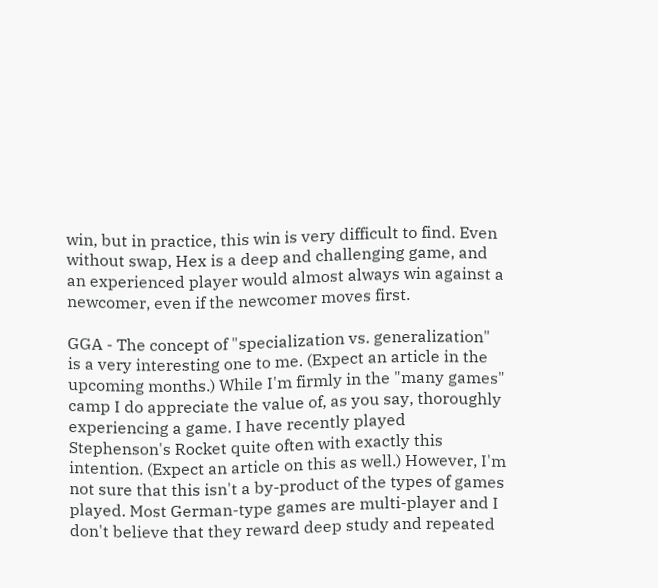win, but in practice, this win is very difficult to find. Even without swap, Hex is a deep and challenging game, and an experienced player would almost always win against a newcomer, even if the newcomer moves first.

GGA - The concept of "specialization vs. generalization" is a very interesting one to me. (Expect an article in the upcoming months.) While I'm firmly in the "many games" camp I do appreciate the value of, as you say, thoroughly experiencing a game. I have recently played Stephenson's Rocket quite often with exactly this intention. (Expect an article on this as well.) However, I'm not sure that this isn't a by-product of the types of games played. Most German-type games are multi-player and I don't believe that they reward deep study and repeated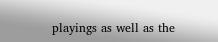playings as well as the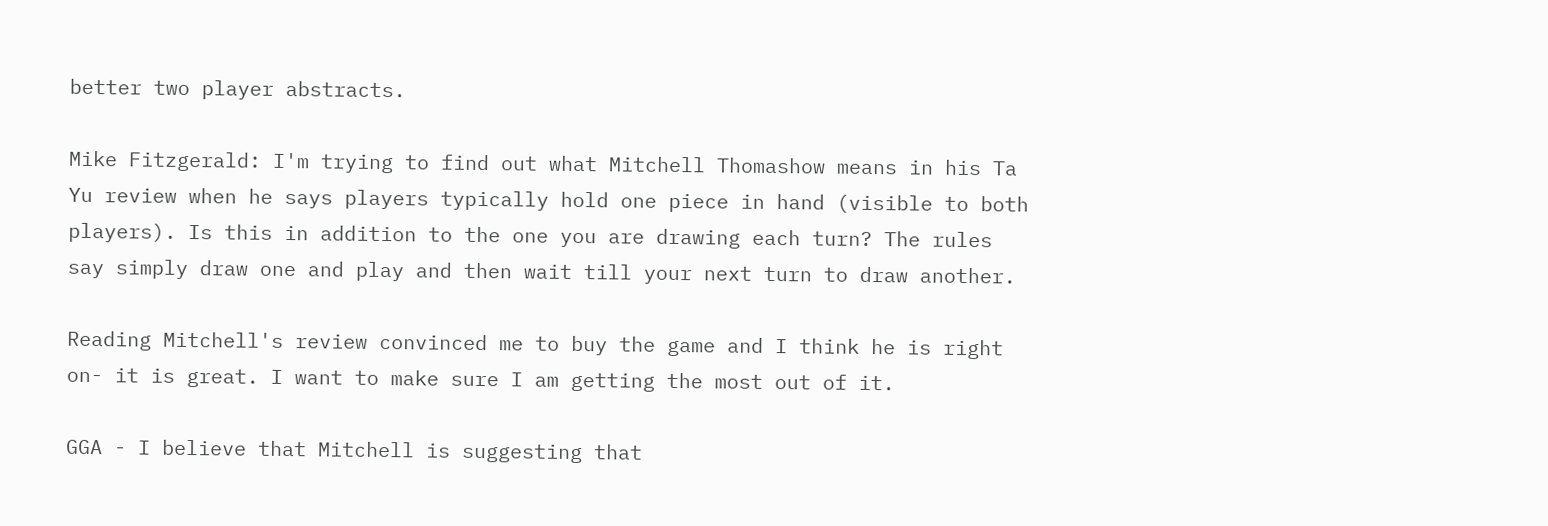better two player abstracts.

Mike Fitzgerald: I'm trying to find out what Mitchell Thomashow means in his Ta Yu review when he says players typically hold one piece in hand (visible to both players). Is this in addition to the one you are drawing each turn? The rules say simply draw one and play and then wait till your next turn to draw another.

Reading Mitchell's review convinced me to buy the game and I think he is right on- it is great. I want to make sure I am getting the most out of it.

GGA - I believe that Mitchell is suggesting that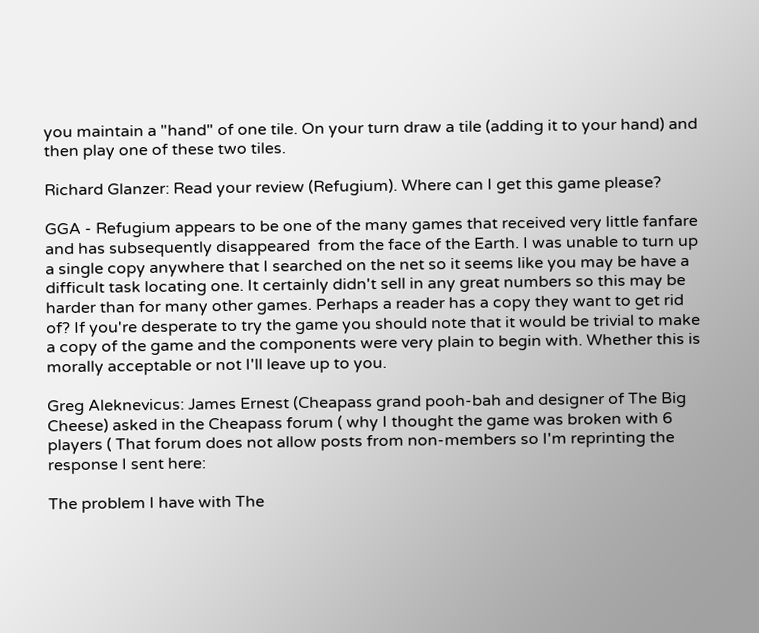you maintain a "hand" of one tile. On your turn draw a tile (adding it to your hand) and then play one of these two tiles.

Richard Glanzer: Read your review (Refugium). Where can I get this game please?

GGA - Refugium appears to be one of the many games that received very little fanfare and has subsequently disappeared  from the face of the Earth. I was unable to turn up a single copy anywhere that I searched on the net so it seems like you may be have a difficult task locating one. It certainly didn't sell in any great numbers so this may be harder than for many other games. Perhaps a reader has a copy they want to get rid of? If you're desperate to try the game you should note that it would be trivial to make a copy of the game and the components were very plain to begin with. Whether this is morally acceptable or not I'll leave up to you.

Greg Aleknevicus: James Ernest (Cheapass grand pooh-bah and designer of The Big Cheese) asked in the Cheapass forum ( why I thought the game was broken with 6 players ( That forum does not allow posts from non-members so I'm reprinting the response I sent here:

The problem I have with The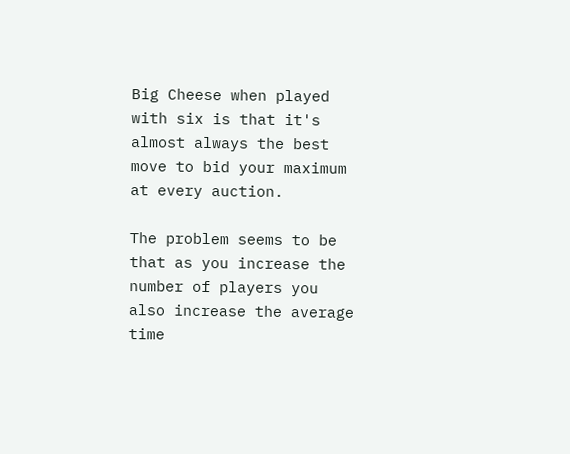Big Cheese when played with six is that it's almost always the best move to bid your maximum at every auction.

The problem seems to be that as you increase the number of players you also increase the average time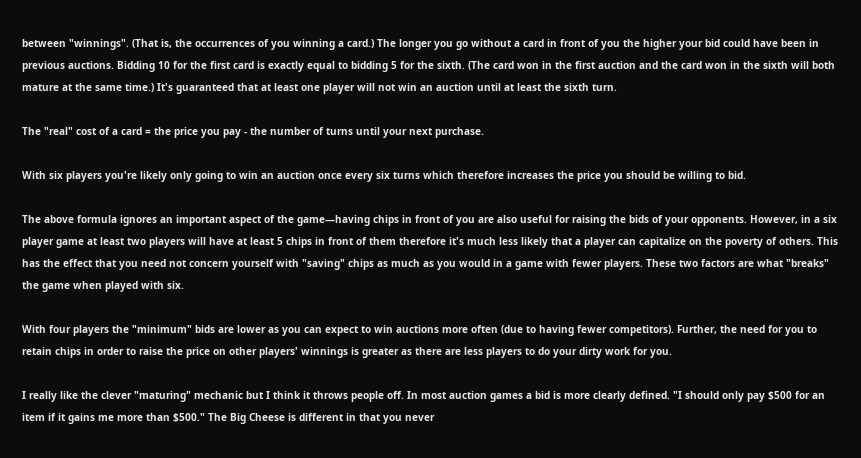between "winnings". (That is, the occurrences of you winning a card.) The longer you go without a card in front of you the higher your bid could have been in previous auctions. Bidding 10 for the first card is exactly equal to bidding 5 for the sixth. (The card won in the first auction and the card won in the sixth will both mature at the same time.) It's guaranteed that at least one player will not win an auction until at least the sixth turn.

The "real" cost of a card = the price you pay - the number of turns until your next purchase.

With six players you're likely only going to win an auction once every six turns which therefore increases the price you should be willing to bid.

The above formula ignores an important aspect of the game—having chips in front of you are also useful for raising the bids of your opponents. However, in a six player game at least two players will have at least 5 chips in front of them therefore it's much less likely that a player can capitalize on the poverty of others. This has the effect that you need not concern yourself with "saving" chips as much as you would in a game with fewer players. These two factors are what "breaks" the game when played with six.

With four players the "minimum" bids are lower as you can expect to win auctions more often (due to having fewer competitors). Further, the need for you to retain chips in order to raise the price on other players' winnings is greater as there are less players to do your dirty work for you.

I really like the clever "maturing" mechanic but I think it throws people off. In most auction games a bid is more clearly defined. "I should only pay $500 for an item if it gains me more than $500." The Big Cheese is different in that you never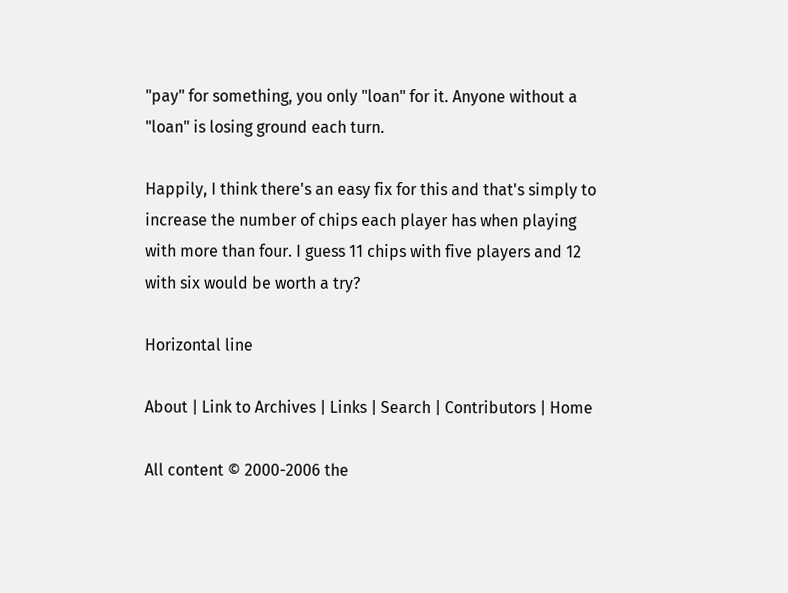"pay" for something, you only "loan" for it. Anyone without a "loan" is losing ground each turn.

Happily, I think there's an easy fix for this and that's simply to increase the number of chips each player has when playing with more than four. I guess 11 chips with five players and 12 with six would be worth a try?

Horizontal line

About | Link to Archives | Links | Search | Contributors | Home

All content © 2000-2006 the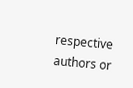respective authors or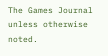The Games Journal unless otherwise noted.